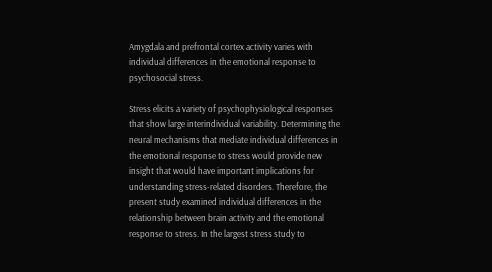Amygdala and prefrontal cortex activity varies with individual differences in the emotional response to psychosocial stress.

Stress elicits a variety of psychophysiological responses that show large interindividual variability. Determining the neural mechanisms that mediate individual differences in the emotional response to stress would provide new insight that would have important implications for understanding stress-related disorders. Therefore, the present study examined individual differences in the relationship between brain activity and the emotional response to stress. In the largest stress study to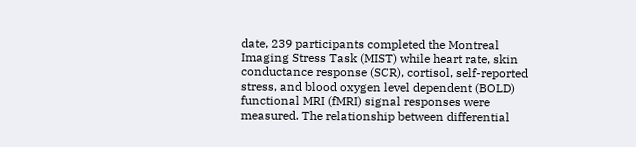date, 239 participants completed the Montreal Imaging Stress Task (MIST) while heart rate, skin conductance response (SCR), cortisol, self-reported stress, and blood oxygen level dependent (BOLD) functional MRI (fMRI) signal responses were measured. The relationship between differential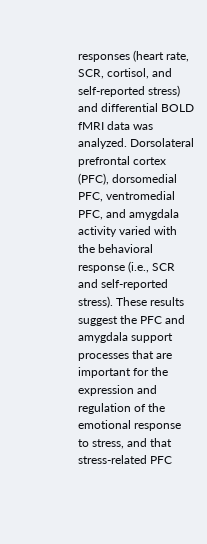responses (heart rate, SCR, cortisol, and self-reported stress) and differential BOLD fMRI data was analyzed. Dorsolateral prefrontal cortex (PFC), dorsomedial PFC, ventromedial PFC, and amygdala activity varied with the behavioral response (i.e., SCR and self-reported stress). These results suggest the PFC and amygdala support processes that are important for the expression and regulation of the emotional response to stress, and that stress-related PFC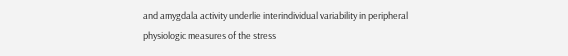and amygdala activity underlie interindividual variability in peripheral physiologic measures of the stress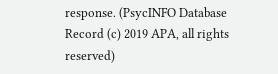response. (PsycINFO Database Record (c) 2019 APA, all rights reserved)